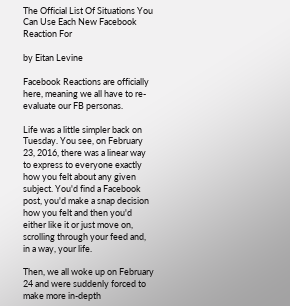The Official List Of Situations You Can Use Each New Facebook Reaction For

by Eitan Levine

Facebook Reactions are officially here, meaning we all have to re-evaluate our FB personas.

Life was a little simpler back on Tuesday. You see, on February 23, 2016, there was a linear way to express to everyone exactly how you felt about any given subject. You'd find a Facebook post, you'd make a snap decision how you felt and then you'd either like it or just move on, scrolling through your feed and, in a way, your life.

Then, we all woke up on February 24 and were suddenly forced to make more in-depth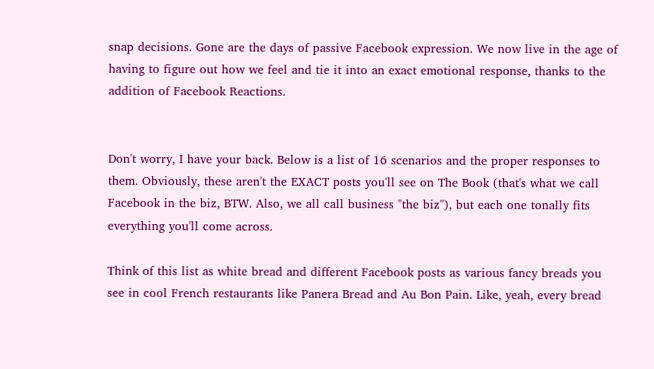snap decisions. Gone are the days of passive Facebook expression. We now live in the age of having to figure out how we feel and tie it into an exact emotional response, thanks to the addition of Facebook Reactions.


Don't worry, I have your back. Below is a list of 16 scenarios and the proper responses to them. Obviously, these aren't the EXACT posts you'll see on The Book (that's what we call Facebook in the biz, BTW. Also, we all call business "the biz"), but each one tonally fits everything you'll come across.

Think of this list as white bread and different Facebook posts as various fancy breads you see in cool French restaurants like Panera Bread and Au Bon Pain. Like, yeah, every bread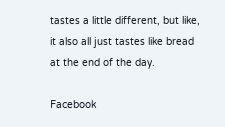tastes a little different, but like, it also all just tastes like bread at the end of the day.

Facebook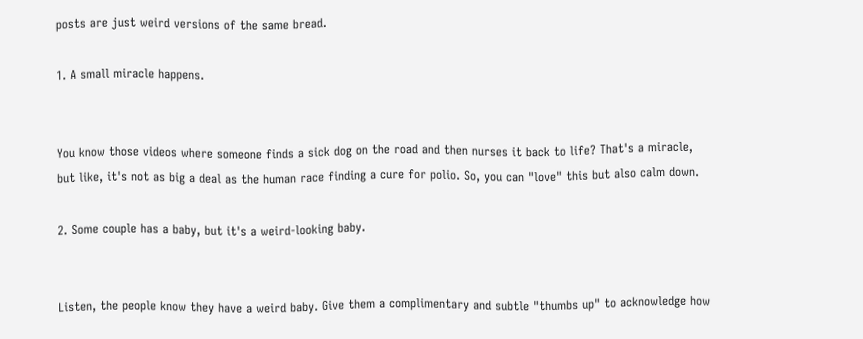posts are just weird versions of the same bread.

1. A small miracle happens.


You know those videos where someone finds a sick dog on the road and then nurses it back to life? That's a miracle, but like, it's not as big a deal as the human race finding a cure for polio. So, you can "love" this but also calm down.

2. Some couple has a baby, but it's a weird-looking baby.


Listen, the people know they have a weird baby. Give them a complimentary and subtle "thumbs up" to acknowledge how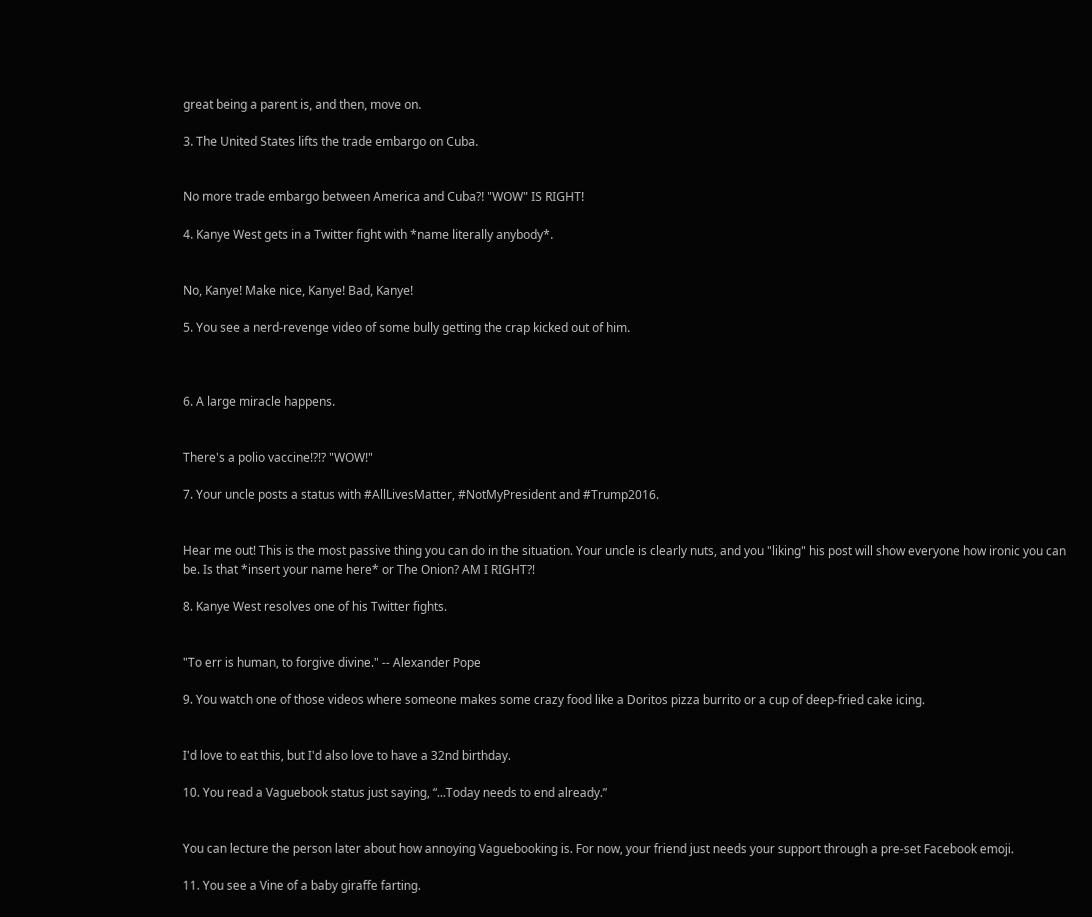great being a parent is, and then, move on.

3. The United States lifts the trade embargo on Cuba.


No more trade embargo between America and Cuba?! "WOW" IS RIGHT!

4. Kanye West gets in a Twitter fight with *name literally anybody*.


No, Kanye! Make nice, Kanye! Bad, Kanye!

5. You see a nerd-revenge video of some bully getting the crap kicked out of him.



6. A large miracle happens.


There's a polio vaccine!?!? "WOW!"

7. Your uncle posts a status with #AllLivesMatter, #NotMyPresident and #Trump2016.


Hear me out! This is the most passive thing you can do in the situation. Your uncle is clearly nuts, and you "liking" his post will show everyone how ironic you can be. Is that *insert your name here* or The Onion? AM I RIGHT?!

8. Kanye West resolves one of his Twitter fights.


"To err is human, to forgive divine." -- Alexander Pope

9. You watch one of those videos where someone makes some crazy food like a Doritos pizza burrito or a cup of deep-fried cake icing.


I'd love to eat this, but I'd also love to have a 32nd birthday.

10. You read a Vaguebook status just saying, “...Today needs to end already.”


You can lecture the person later about how annoying Vaguebooking is. For now, your friend just needs your support through a pre-set Facebook emoji.

11. You see a Vine of a baby giraffe farting.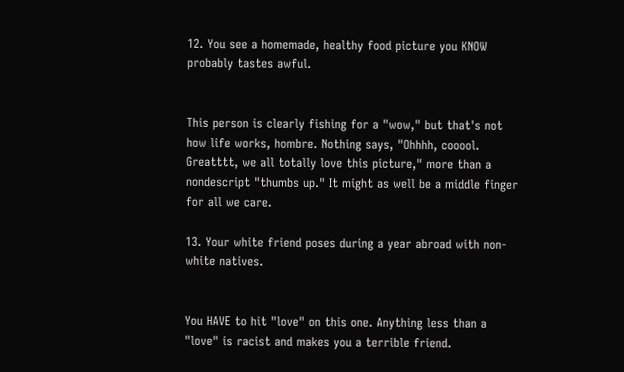12. You see a homemade, healthy food picture you KNOW probably tastes awful.


This person is clearly fishing for a "wow," but that's not how life works, hombre. Nothing says, "Ohhhh, cooool. Greatttt, we all totally love this picture," more than a nondescript "thumbs up." It might as well be a middle finger for all we care.

13. Your white friend poses during a year abroad with non-white natives.


You HAVE to hit "love" on this one. Anything less than a "love" is racist and makes you a terrible friend.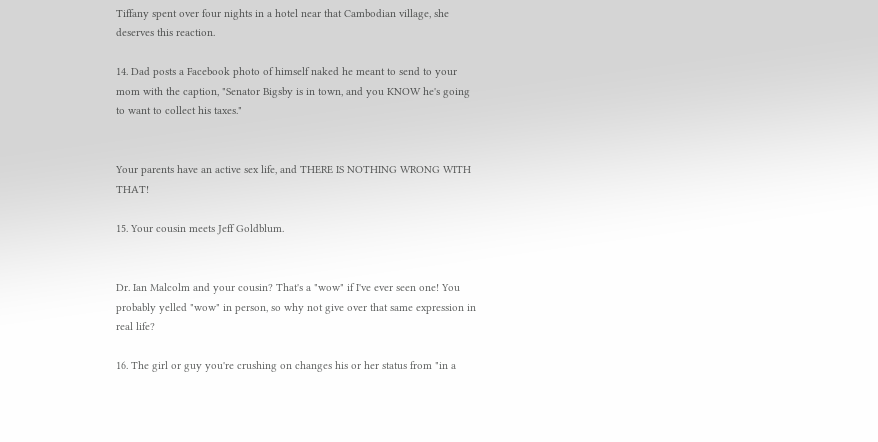Tiffany spent over four nights in a hotel near that Cambodian village, she deserves this reaction.

14. Dad posts a Facebook photo of himself naked he meant to send to your mom with the caption, "Senator Bigsby is in town, and you KNOW he's going to want to collect his taxes."


Your parents have an active sex life, and THERE IS NOTHING WRONG WITH THAT!

15. Your cousin meets Jeff Goldblum.


Dr. Ian Malcolm and your cousin? That's a "wow" if I've ever seen one! You probably yelled "wow" in person, so why not give over that same expression in real life?

16. The girl or guy you're crushing on changes his or her status from "in a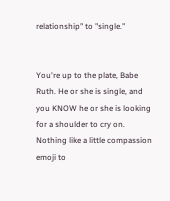relationship" to "single."


You're up to the plate, Babe Ruth. He or she is single, and you KNOW he or she is looking for a shoulder to cry on. Nothing like a little compassion emoji to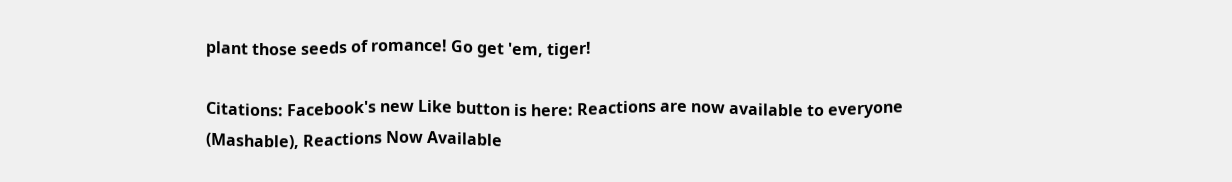plant those seeds of romance! Go get 'em, tiger!

Citations: Facebook's new Like button is here: Reactions are now available to everyone (Mashable), Reactions Now Available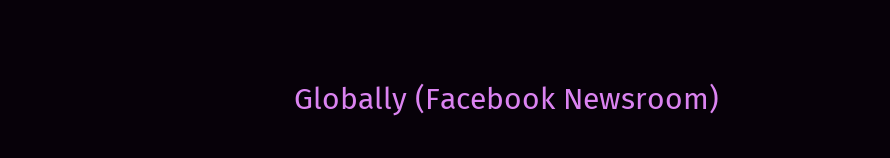Globally (Facebook Newsroom)